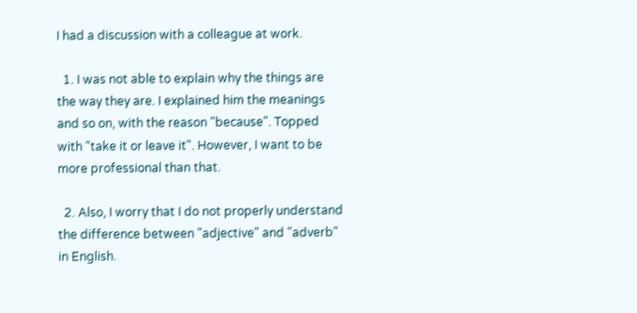I had a discussion with a colleague at work.

  1. I was not able to explain why the things are the way they are. I explained him the meanings and so on, with the reason "because". Topped with "take it or leave it". However, I want to be more professional than that.

  2. Also, I worry that I do not properly understand the difference between "adjective" and "adverb" in English.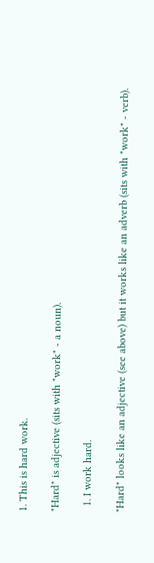1. This is hard work.

"Hard" is adjective (sits with "work" - a noun).

  1. I work hard.

"Hard" looks like an adjective (see above) but it works like an adverb (sits with "work" - verb).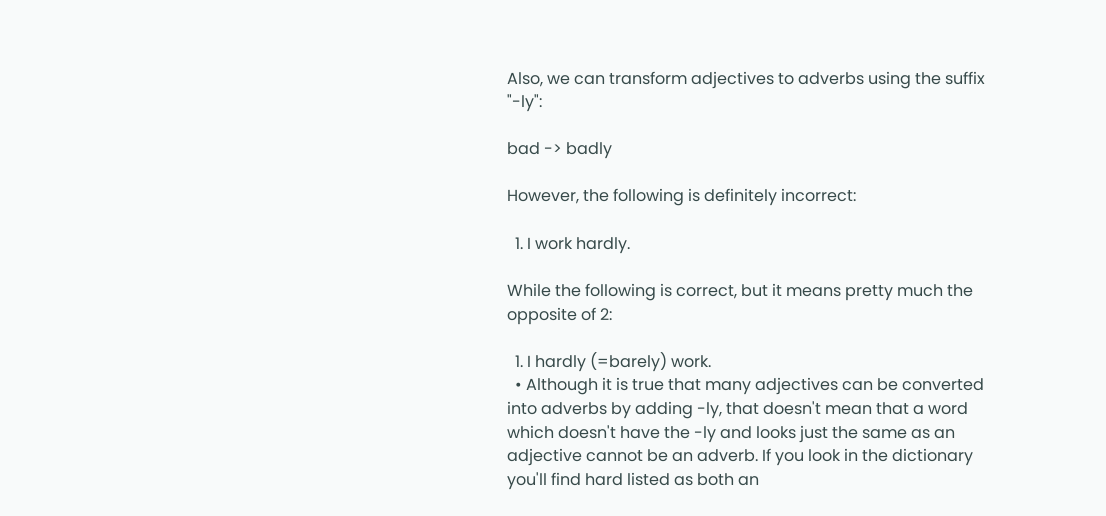Also, we can transform adjectives to adverbs using the suffix "-ly":

bad -> badly

However, the following is definitely incorrect:

  1. I work hardly.

While the following is correct, but it means pretty much the opposite of 2:

  1. I hardly (=barely) work.
  • Although it is true that many adjectives can be converted into adverbs by adding -ly, that doesn't mean that a word which doesn't have the -ly and looks just the same as an adjective cannot be an adverb. If you look in the dictionary you'll find hard listed as both an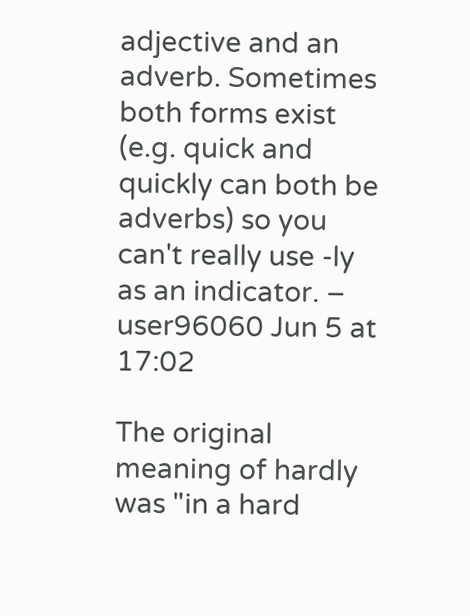adjective and an adverb. Sometimes both forms exist (e.g. quick and quickly can both be adverbs) so you can't really use -ly as an indicator. – user96060 Jun 5 at 17:02

The original meaning of hardly was "in a hard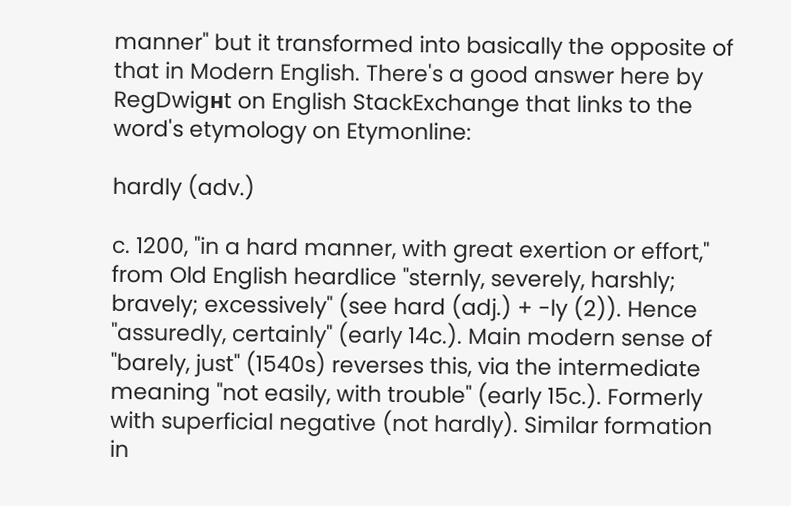manner" but it transformed into basically the opposite of that in Modern English. There's a good answer here by RegDwigнt on English StackExchange that links to the word's etymology on Etymonline:

hardly (adv.)

c. 1200, "in a hard manner, with great exertion or effort," from Old English heardlice "sternly, severely, harshly; bravely; excessively" (see hard (adj.) + -ly (2)). Hence "assuredly, certainly" (early 14c.). Main modern sense of "barely, just" (1540s) reverses this, via the intermediate meaning "not easily, with trouble" (early 15c.). Formerly with superficial negative (not hardly). Similar formation in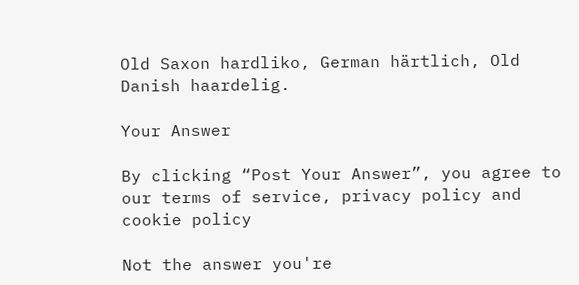Old Saxon hardliko, German härtlich, Old Danish haardelig.

Your Answer

By clicking “Post Your Answer”, you agree to our terms of service, privacy policy and cookie policy

Not the answer you're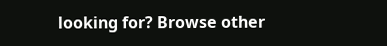looking for? Browse other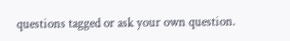questions tagged or ask your own question.